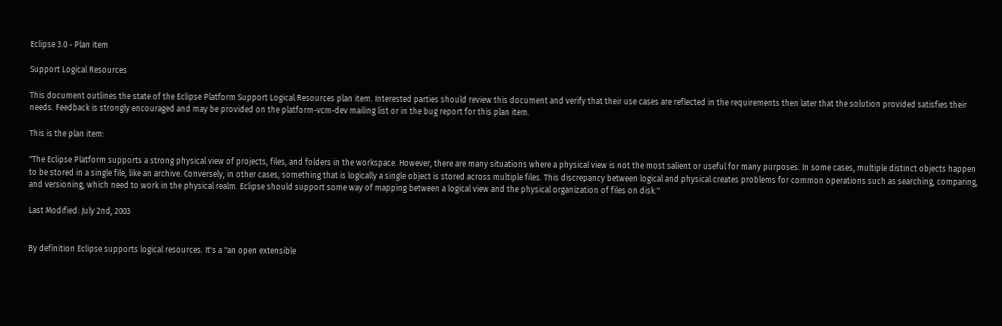Eclipse 3.0 - Plan item

Support Logical Resources

This document outlines the state of the Eclipse Platform Support Logical Resources plan item. Interested parties should review this document and verify that their use cases are reflected in the requirements then later that the solution provided satisfies their needs. Feedback is strongly encouraged and may be provided on the platform-vcm-dev mailing list or in the bug report for this plan item.

This is the plan item:

"The Eclipse Platform supports a strong physical view of projects, files, and folders in the workspace. However, there are many situations where a physical view is not the most salient or useful for many purposes. In some cases, multiple distinct objects happen to be stored in a single file, like an archive. Conversely, in other cases, something that is logically a single object is stored across multiple files. This discrepancy between logical and physical creates problems for common operations such as searching, comparing, and versioning, which need to work in the physical realm. Eclipse should support some way of mapping between a logical view and the physical organization of files on disk."

Last Modified: July 2nd, 2003


By definition Eclipse supports logical resources. It's a "an open extensible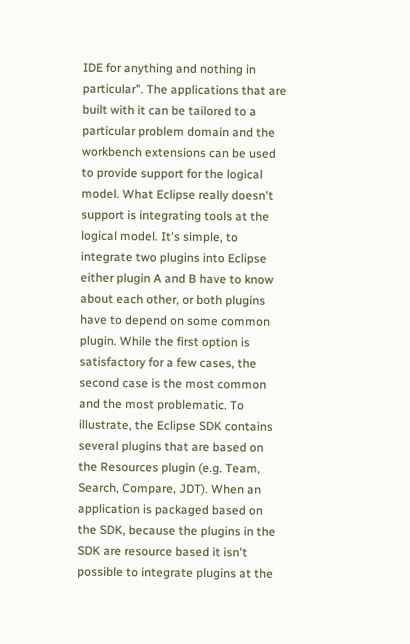IDE for anything and nothing in particular". The applications that are built with it can be tailored to a particular problem domain and the workbench extensions can be used to provide support for the logical model. What Eclipse really doesn't support is integrating tools at the logical model. It's simple, to integrate two plugins into Eclipse either plugin A and B have to know about each other, or both plugins have to depend on some common plugin. While the first option is satisfactory for a few cases, the second case is the most common and the most problematic. To illustrate, the Eclipse SDK contains several plugins that are based on the Resources plugin (e.g. Team, Search, Compare, JDT). When an application is packaged based on the SDK, because the plugins in the SDK are resource based it isn't possible to integrate plugins at the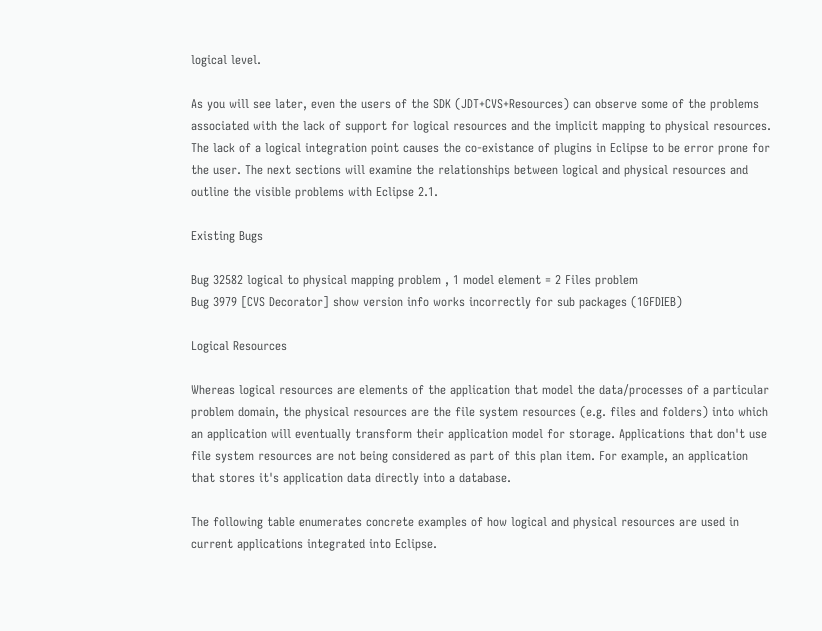logical level.

As you will see later, even the users of the SDK (JDT+CVS+Resources) can observe some of the problems associated with the lack of support for logical resources and the implicit mapping to physical resources. The lack of a logical integration point causes the co-existance of plugins in Eclipse to be error prone for the user. The next sections will examine the relationships between logical and physical resources and outline the visible problems with Eclipse 2.1.

Existing Bugs

Bug 32582 logical to physical mapping problem , 1 model element = 2 Files problem
Bug 3979 [CVS Decorator] show version info works incorrectly for sub packages (1GFDIEB)

Logical Resources

Whereas logical resources are elements of the application that model the data/processes of a particular problem domain, the physical resources are the file system resources (e.g. files and folders) into which an application will eventually transform their application model for storage. Applications that don't use file system resources are not being considered as part of this plan item. For example, an application that stores it's application data directly into a database.

The following table enumerates concrete examples of how logical and physical resources are used in current applications integrated into Eclipse.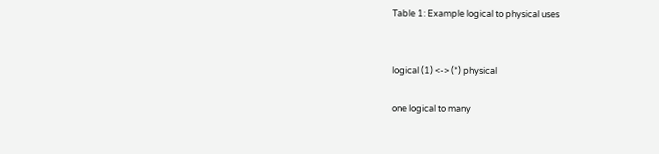Table 1: Example logical to physical uses


logical (1) <-> (*) physical

one logical to many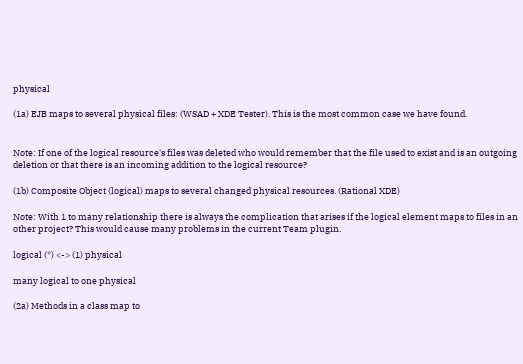physical

(1a) EJB maps to several physical files: (WSAD + XDE Tester). This is the most common case we have found.


Note: If one of the logical resource's files was deleted who would remember that the file used to exist and is an outgoing deletion or that there is an incoming addition to the logical resource?

(1b) Composite Object (logical) maps to several changed physical resources. (Rational XDE)

Note: With 1 to many relationship there is always the complication that arises if the logical element maps to files in an other project? This would cause many problems in the current Team plugin.

logical (*) <-> (1) physical

many logical to one physical

(2a) Methods in a class map to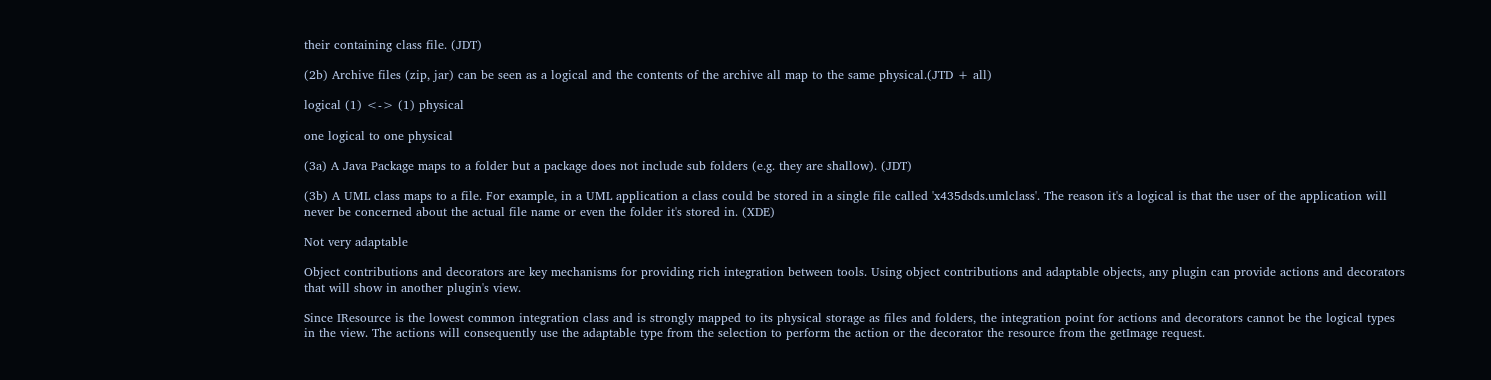their containing class file. (JDT)

(2b) Archive files (zip, jar) can be seen as a logical and the contents of the archive all map to the same physical.(JTD + all)

logical (1) <-> (1) physical

one logical to one physical

(3a) A Java Package maps to a folder but a package does not include sub folders (e.g. they are shallow). (JDT)

(3b) A UML class maps to a file. For example, in a UML application a class could be stored in a single file called 'x435dsds.umlclass'. The reason it's a logical is that the user of the application will never be concerned about the actual file name or even the folder it's stored in. (XDE)

Not very adaptable

Object contributions and decorators are key mechanisms for providing rich integration between tools. Using object contributions and adaptable objects, any plugin can provide actions and decorators that will show in another plugin's view.

Since IResource is the lowest common integration class and is strongly mapped to its physical storage as files and folders, the integration point for actions and decorators cannot be the logical types in the view. The actions will consequently use the adaptable type from the selection to perform the action or the decorator the resource from the getImage request.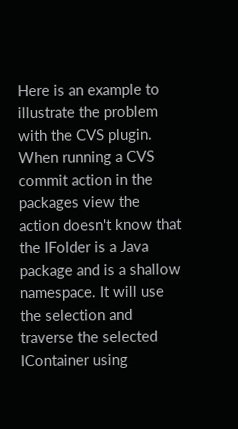Here is an example to illustrate the problem with the CVS plugin. When running a CVS commit action in the packages view the action doesn't know that the IFolder is a Java package and is a shallow namespace. It will use the selection and traverse the selected IContainer using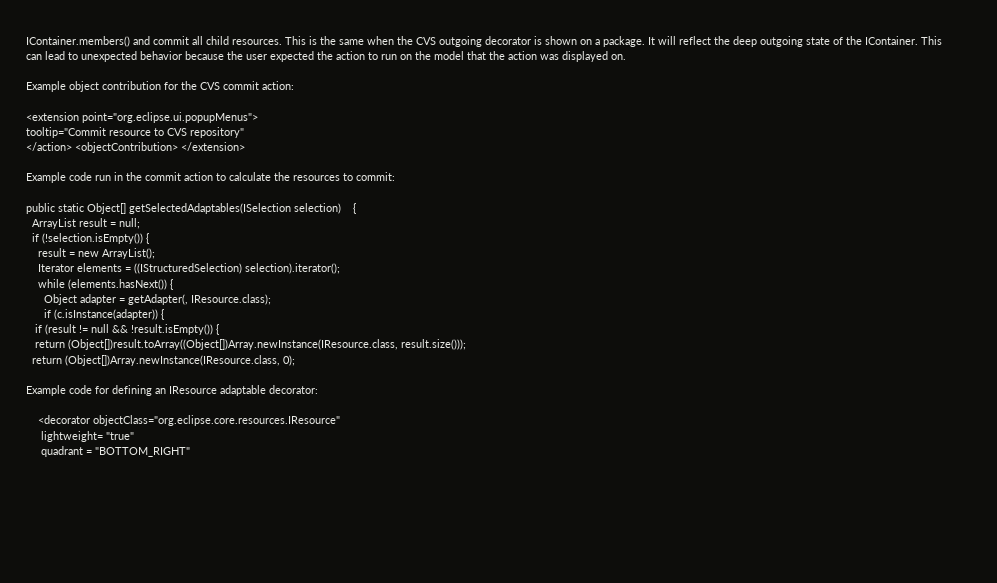IContainer.members() and commit all child resources. This is the same when the CVS outgoing decorator is shown on a package. It will reflect the deep outgoing state of the IContainer. This can lead to unexpected behavior because the user expected the action to run on the model that the action was displayed on.

Example object contribution for the CVS commit action:

<extension point="org.eclipse.ui.popupMenus">
tooltip="Commit resource to CVS repository"
</action> <objectContribution> </extension>

Example code run in the commit action to calculate the resources to commit:

public static Object[] getSelectedAdaptables(ISelection selection)    {
  ArrayList result = null;
  if (!selection.isEmpty()) {
    result = new ArrayList();
    Iterator elements = ((IStructuredSelection) selection).iterator();
    while (elements.hasNext()) {
      Object adapter = getAdapter(, IResource.class);
      if (c.isInstance(adapter)) {
   if (result != null && !result.isEmpty()) {
   return (Object[])result.toArray((Object[])Array.newInstance(IResource.class, result.size()));
  return (Object[])Array.newInstance(IResource.class, 0);

Example code for defining an IResource adaptable decorator:

    <decorator objectClass="org.eclipse.core.resources.IResource"
     lightweight= "true"
     quadrant = "BOTTOM_RIGHT"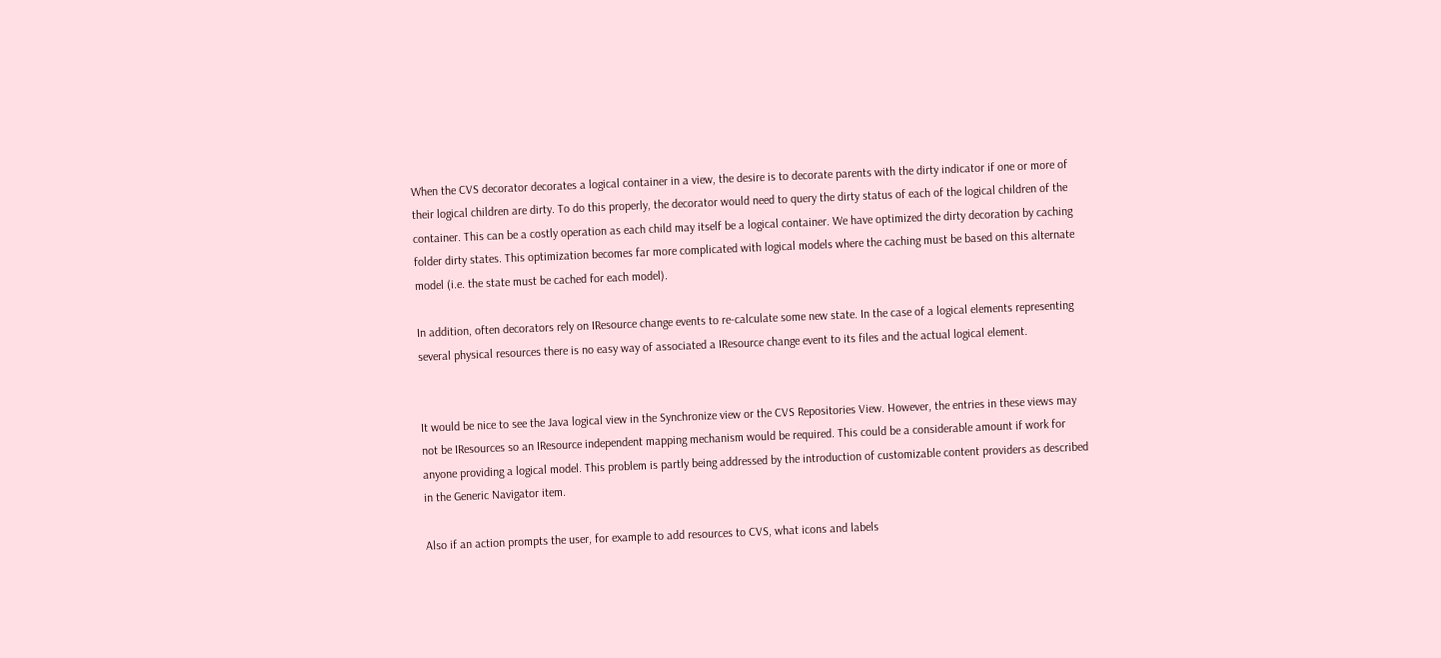When the CVS decorator decorates a logical container in a view, the desire is to decorate parents with the dirty indicator if one or more of their logical children are dirty. To do this properly, the decorator would need to query the dirty status of each of the logical children of the container. This can be a costly operation as each child may itself be a logical container. We have optimized the dirty decoration by caching folder dirty states. This optimization becomes far more complicated with logical models where the caching must be based on this alternate model (i.e. the state must be cached for each model).

In addition, often decorators rely on IResource change events to re-calculate some new state. In the case of a logical elements representing several physical resources there is no easy way of associated a IResource change event to its files and the actual logical element.


It would be nice to see the Java logical view in the Synchronize view or the CVS Repositories View. However, the entries in these views may not be IResources so an IResource independent mapping mechanism would be required. This could be a considerable amount if work for anyone providing a logical model. This problem is partly being addressed by the introduction of customizable content providers as described in the Generic Navigator item.

Also if an action prompts the user, for example to add resources to CVS, what icons and labels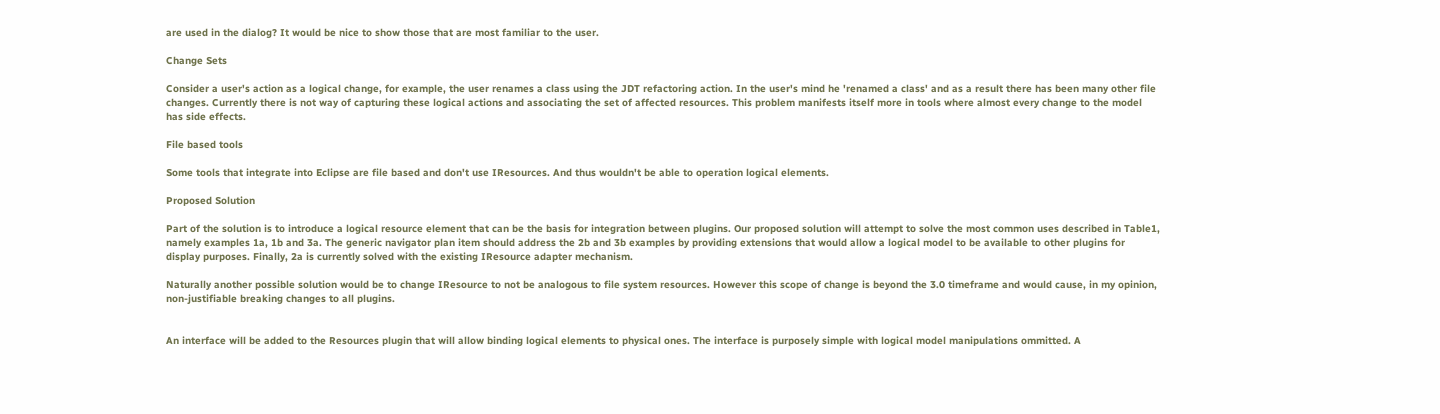are used in the dialog? It would be nice to show those that are most familiar to the user.

Change Sets

Consider a user's action as a logical change, for example, the user renames a class using the JDT refactoring action. In the user's mind he 'renamed a class' and as a result there has been many other file changes. Currently there is not way of capturing these logical actions and associating the set of affected resources. This problem manifests itself more in tools where almost every change to the model has side effects.

File based tools

Some tools that integrate into Eclipse are file based and don't use IResources. And thus wouldn't be able to operation logical elements.

Proposed Solution

Part of the solution is to introduce a logical resource element that can be the basis for integration between plugins. Our proposed solution will attempt to solve the most common uses described in Table1, namely examples 1a, 1b and 3a. The generic navigator plan item should address the 2b and 3b examples by providing extensions that would allow a logical model to be available to other plugins for display purposes. Finally, 2a is currently solved with the existing IResource adapter mechanism.

Naturally another possible solution would be to change IResource to not be analogous to file system resources. However this scope of change is beyond the 3.0 timeframe and would cause, in my opinion, non-justifiable breaking changes to all plugins.


An interface will be added to the Resources plugin that will allow binding logical elements to physical ones. The interface is purposely simple with logical model manipulations ommitted. A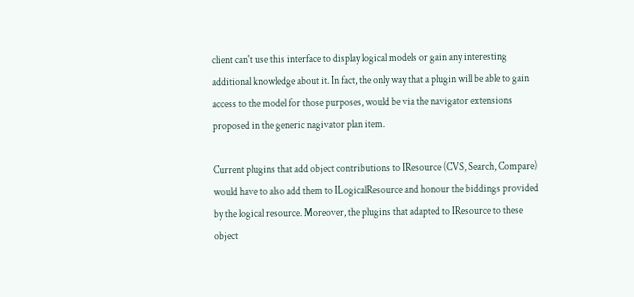client can't use this interface to display logical models or gain any interesting additional knowledge about it. In fact, the only way that a plugin will be able to gain access to the model for those purposes, would be via the navigator extensions proposed in the generic nagivator plan item.

Current plugins that add object contributions to IResource (CVS, Search, Compare) would have to also add them to ILogicalResource and honour the biddings provided by the logical resource. Moreover, the plugins that adapted to IResource to these object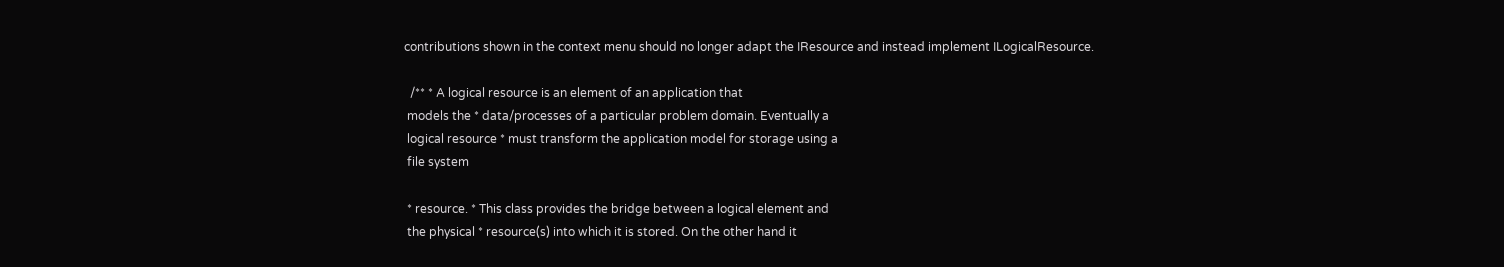contributions shown in the context menu should no longer adapt the IResource and instead implement ILogicalResource.

  /** * A logical resource is an element of an application that
 models the * data/processes of a particular problem domain. Eventually a
 logical resource * must transform the application model for storage using a
 file system

 * resource. * This class provides the bridge between a logical element and
 the physical * resource(s) into which it is stored. On the other hand it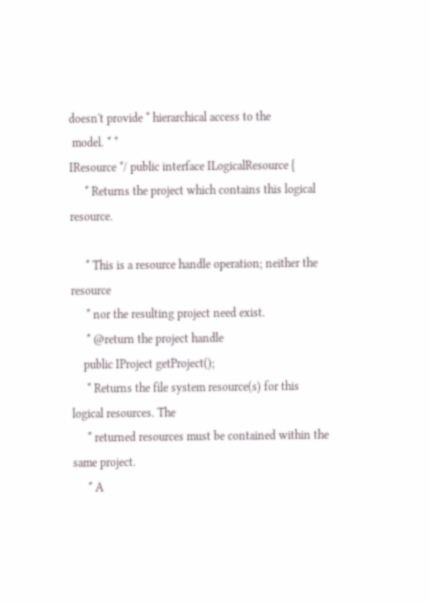doesn't provide * hierarchical access to the
 model. * *
IResource */ public interface ILogicalResource {
     * Returns the project which contains this logical resource.

     * This is a resource handle operation; neither the resource
     * nor the resulting project need exist.
     * @return the project handle
    public IProject getProject();
     * Returns the file system resource(s) for this logical resources. The
     * returned resources must be contained within the same project.
     * A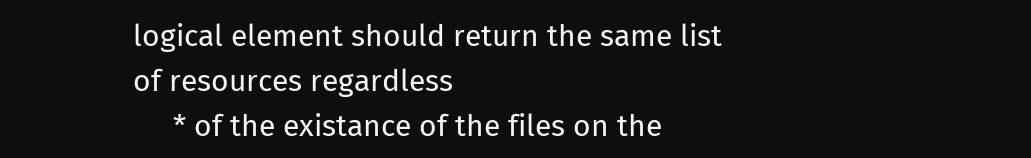logical element should return the same list of resources regardless
     * of the existance of the files on the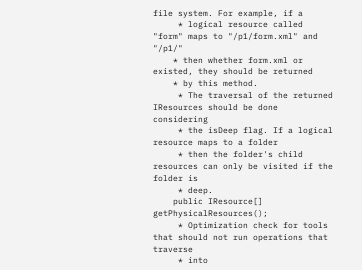file system. For example, if a
     * logical resource called "form" maps to "/p1/form.xml" and "/p1/"
    * then whether form.xml or existed, they should be returned
    * by this method.
     * The traversal of the returned IResources should be done considering
     * the isDeep flag. If a logical resource maps to a folder
     * then the folder's child resources can only be visited if the folder is
     * deep.
    public IResource[] getPhysicalResources();
     * Optimization check for tools that should not run operations that traverse
     * into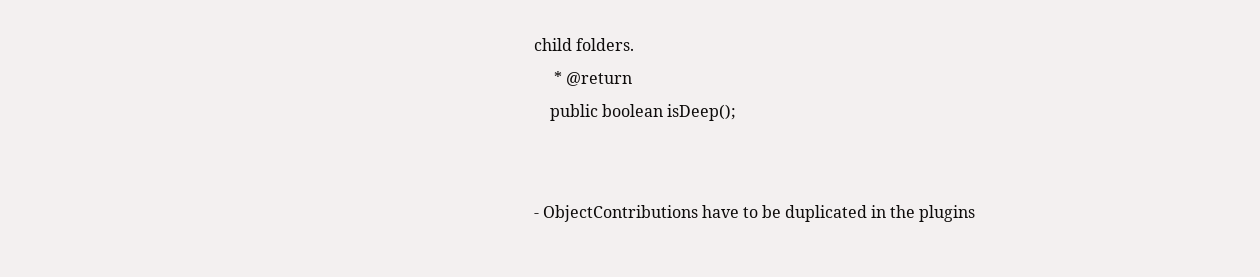child folders.
     * @return
    public boolean isDeep();


- ObjectContributions have to be duplicated in the plugins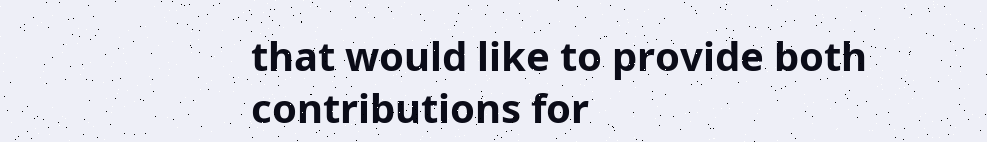that would like to provide both contributions for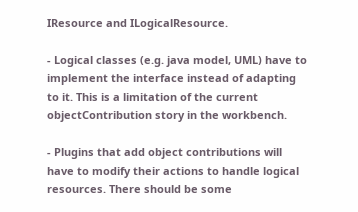IResource and ILogicalResource.

- Logical classes (e.g. java model, UML) have to implement the interface instead of adapting to it. This is a limitation of the current objectContribution story in the workbench.

- Plugins that add object contributions will have to modify their actions to handle logical resources. There should be some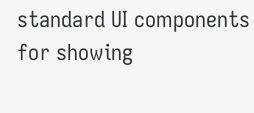standard UI components for showing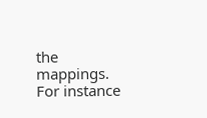the mappings. For instance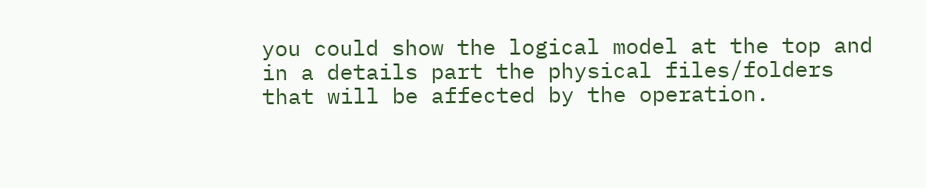you could show the logical model at the top and in a details part the physical files/folders that will be affected by the operation.